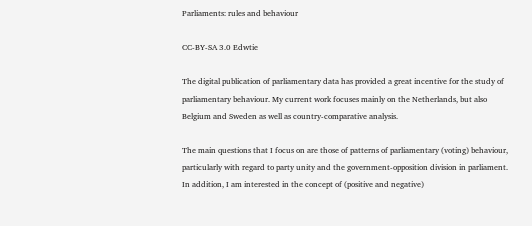Parliaments: rules and behaviour

CC-BY-SA 3.0 Edwtie

The digital publication of parliamentary data has provided a great incentive for the study of parliamentary behaviour. My current work focuses mainly on the Netherlands, but also Belgium and Sweden as well as country-comparative analysis.

The main questions that I focus on are those of patterns of parliamentary (voting) behaviour, particularly with regard to party unity and the government-opposition division in parliament. In addition, I am interested in the concept of (positive and negative)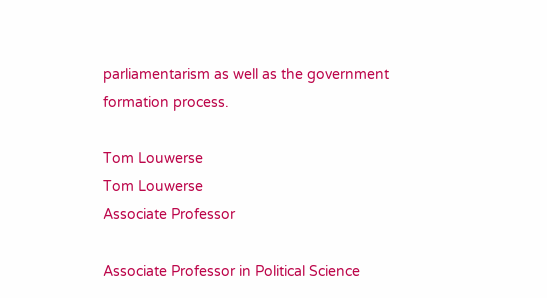parliamentarism as well as the government formation process.

Tom Louwerse
Tom Louwerse
Associate Professor

Associate Professor in Political Science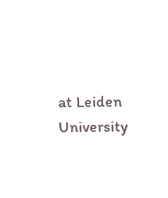at Leiden University